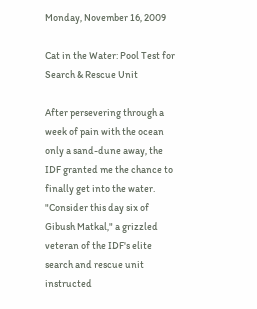Monday, November 16, 2009

Cat in the Water: Pool Test for Search & Rescue Unit

After persevering through a week of pain with the ocean only a sand-dune away, the IDF granted me the chance to finally get into the water. "Consider this day six of Gibush Matkal," a grizzled veteran of the IDF's elite search and rescue unit instructed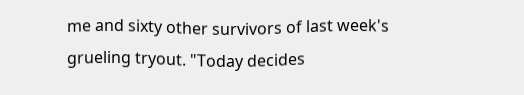me and sixty other survivors of last week's grueling tryout. "Today decides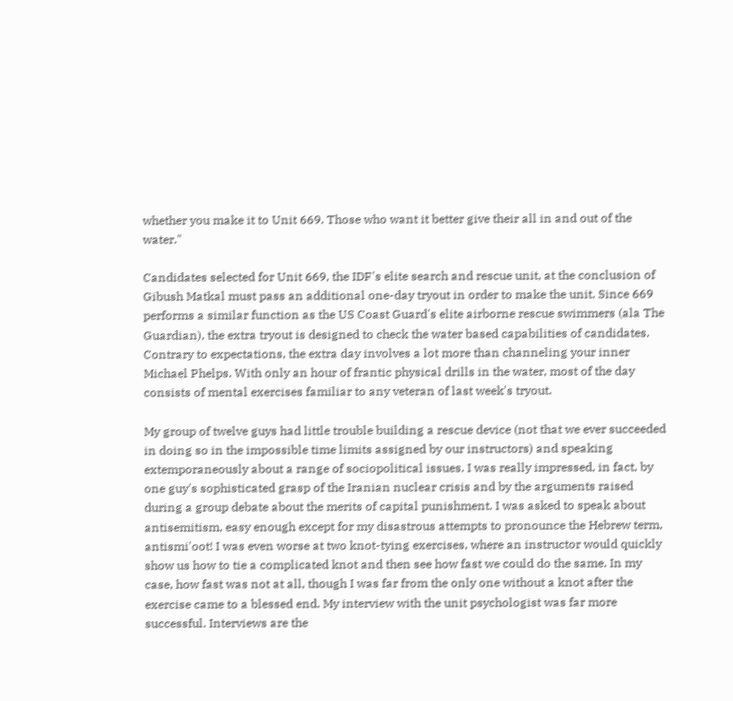whether you make it to Unit 669. Those who want it better give their all in and out of the water."

Candidates selected for Unit 669, the IDF's elite search and rescue unit, at the conclusion of Gibush Matkal must pass an additional one-day tryout in order to make the unit. Since 669 performs a similar function as the US Coast Guard's elite airborne rescue swimmers (ala The Guardian), the extra tryout is designed to check the water based capabilities of candidates. Contrary to expectations, the extra day involves a lot more than channeling your inner Michael Phelps. With only an hour of frantic physical drills in the water, most of the day consists of mental exercises familiar to any veteran of last week's tryout.

My group of twelve guys had little trouble building a rescue device (not that we ever succeeded in doing so in the impossible time limits assigned by our instructors) and speaking extemporaneously about a range of sociopolitical issues. I was really impressed, in fact, by one guy's sophisticated grasp of the Iranian nuclear crisis and by the arguments raised during a group debate about the merits of capital punishment. I was asked to speak about antisemitism, easy enough except for my disastrous attempts to pronounce the Hebrew term, antismi'oot! I was even worse at two knot-tying exercises, where an instructor would quickly show us how to tie a complicated knot and then see how fast we could do the same. In my case, how fast was not at all, though I was far from the only one without a knot after the exercise came to a blessed end. My interview with the unit psychologist was far more successful. Interviews are the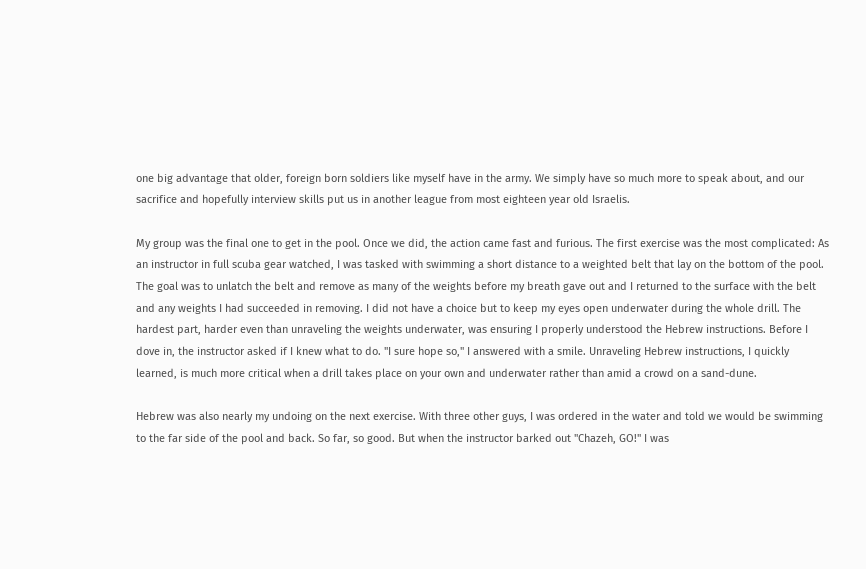one big advantage that older, foreign born soldiers like myself have in the army. We simply have so much more to speak about, and our sacrifice and hopefully interview skills put us in another league from most eighteen year old Israelis.

My group was the final one to get in the pool. Once we did, the action came fast and furious. The first exercise was the most complicated: As an instructor in full scuba gear watched, I was tasked with swimming a short distance to a weighted belt that lay on the bottom of the pool. The goal was to unlatch the belt and remove as many of the weights before my breath gave out and I returned to the surface with the belt and any weights I had succeeded in removing. I did not have a choice but to keep my eyes open underwater during the whole drill. The hardest part, harder even than unraveling the weights underwater, was ensuring I properly understood the Hebrew instructions. Before I dove in, the instructor asked if I knew what to do. "I sure hope so," I answered with a smile. Unraveling Hebrew instructions, I quickly learned, is much more critical when a drill takes place on your own and underwater rather than amid a crowd on a sand-dune.

Hebrew was also nearly my undoing on the next exercise. With three other guys, I was ordered in the water and told we would be swimming to the far side of the pool and back. So far, so good. But when the instructor barked out "Chazeh, GO!" I was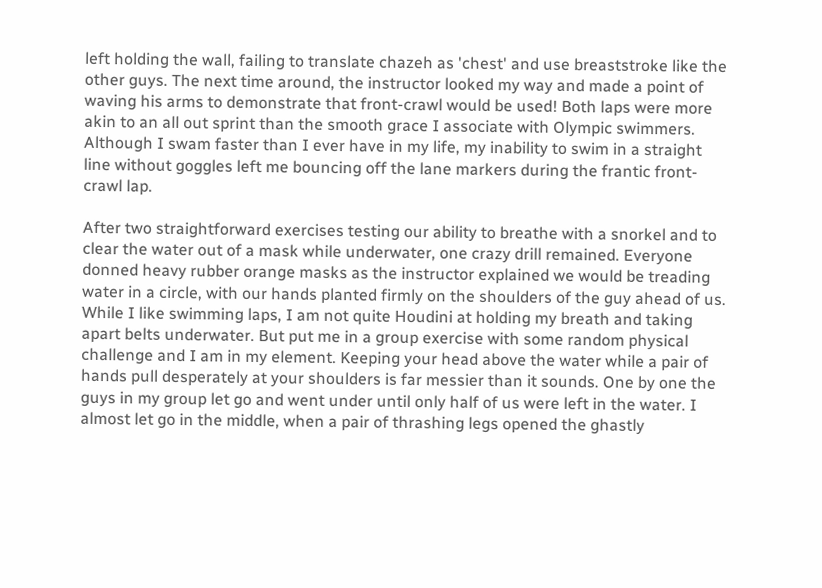left holding the wall, failing to translate chazeh as 'chest' and use breaststroke like the other guys. The next time around, the instructor looked my way and made a point of waving his arms to demonstrate that front-crawl would be used! Both laps were more akin to an all out sprint than the smooth grace I associate with Olympic swimmers. Although I swam faster than I ever have in my life, my inability to swim in a straight line without goggles left me bouncing off the lane markers during the frantic front-crawl lap.

After two straightforward exercises testing our ability to breathe with a snorkel and to clear the water out of a mask while underwater, one crazy drill remained. Everyone donned heavy rubber orange masks as the instructor explained we would be treading water in a circle, with our hands planted firmly on the shoulders of the guy ahead of us. While I like swimming laps, I am not quite Houdini at holding my breath and taking apart belts underwater. But put me in a group exercise with some random physical challenge and I am in my element. Keeping your head above the water while a pair of hands pull desperately at your shoulders is far messier than it sounds. One by one the guys in my group let go and went under until only half of us were left in the water. I almost let go in the middle, when a pair of thrashing legs opened the ghastly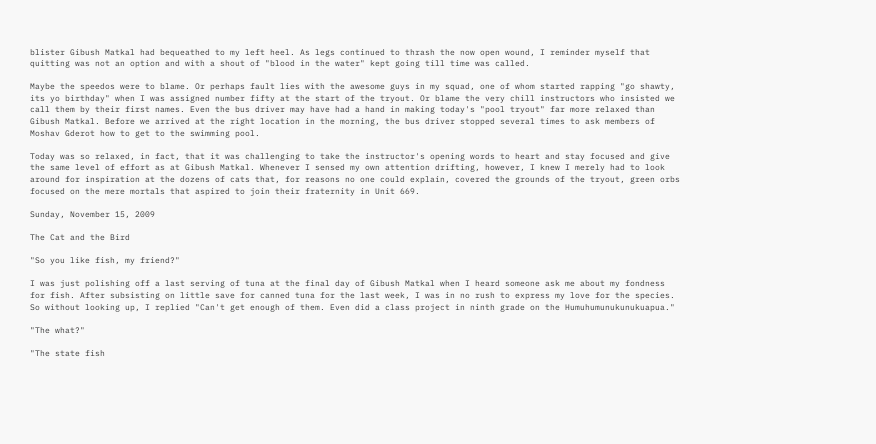blister Gibush Matkal had bequeathed to my left heel. As legs continued to thrash the now open wound, I reminder myself that quitting was not an option and with a shout of "blood in the water" kept going till time was called.

Maybe the speedos were to blame. Or perhaps fault lies with the awesome guys in my squad, one of whom started rapping "go shawty, its yo birthday" when I was assigned number fifty at the start of the tryout. Or blame the very chill instructors who insisted we call them by their first names. Even the bus driver may have had a hand in making today's "pool tryout" far more relaxed than Gibush Matkal. Before we arrived at the right location in the morning, the bus driver stopped several times to ask members of Moshav Gderot how to get to the swimming pool.

Today was so relaxed, in fact, that it was challenging to take the instructor's opening words to heart and stay focused and give the same level of effort as at Gibush Matkal. Whenever I sensed my own attention drifting, however, I knew I merely had to look around for inspiration at the dozens of cats that, for reasons no one could explain, covered the grounds of the tryout, green orbs focused on the mere mortals that aspired to join their fraternity in Unit 669.

Sunday, November 15, 2009

The Cat and the Bird

"So you like fish, my friend?"

I was just polishing off a last serving of tuna at the final day of Gibush Matkal when I heard someone ask me about my fondness for fish. After subsisting on little save for canned tuna for the last week, I was in no rush to express my love for the species. So without looking up, I replied "Can't get enough of them. Even did a class project in ninth grade on the Humuhumunukunukuapua."

"The what?"

"The state fish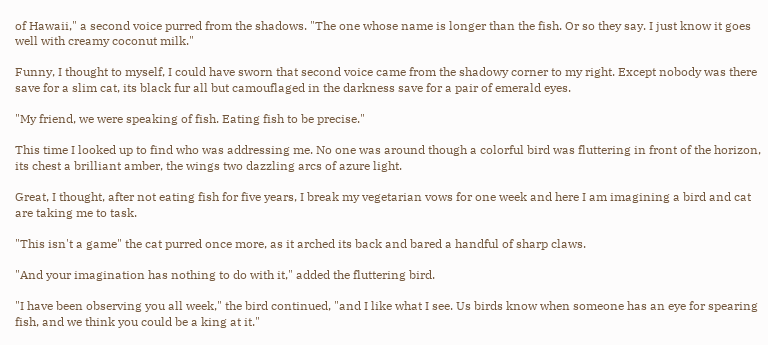of Hawaii," a second voice purred from the shadows. "The one whose name is longer than the fish. Or so they say. I just know it goes well with creamy coconut milk."

Funny, I thought to myself, I could have sworn that second voice came from the shadowy corner to my right. Except nobody was there save for a slim cat, its black fur all but camouflaged in the darkness save for a pair of emerald eyes.

"My friend, we were speaking of fish. Eating fish to be precise."

This time I looked up to find who was addressing me. No one was around though a colorful bird was fluttering in front of the horizon, its chest a brilliant amber, the wings two dazzling arcs of azure light.

Great, I thought, after not eating fish for five years, I break my vegetarian vows for one week and here I am imagining a bird and cat are taking me to task.

"This isn't a game" the cat purred once more, as it arched its back and bared a handful of sharp claws.

"And your imagination has nothing to do with it," added the fluttering bird.

"I have been observing you all week," the bird continued, "and I like what I see. Us birds know when someone has an eye for spearing fish, and we think you could be a king at it."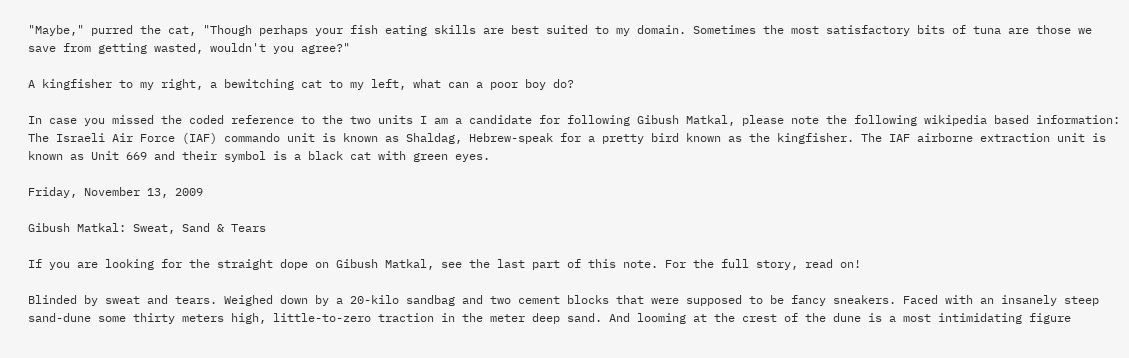"Maybe," purred the cat, "Though perhaps your fish eating skills are best suited to my domain. Sometimes the most satisfactory bits of tuna are those we save from getting wasted, wouldn't you agree?"

A kingfisher to my right, a bewitching cat to my left, what can a poor boy do?

In case you missed the coded reference to the two units I am a candidate for following Gibush Matkal, please note the following wikipedia based information:
The Israeli Air Force (IAF) commando unit is known as Shaldag, Hebrew-speak for a pretty bird known as the kingfisher. The IAF airborne extraction unit is known as Unit 669 and their symbol is a black cat with green eyes.

Friday, November 13, 2009

Gibush Matkal: Sweat, Sand & Tears

If you are looking for the straight dope on Gibush Matkal, see the last part of this note. For the full story, read on!

Blinded by sweat and tears. Weighed down by a 20-kilo sandbag and two cement blocks that were supposed to be fancy sneakers. Faced with an insanely steep sand-dune some thirty meters high, little-to-zero traction in the meter deep sand. And looming at the crest of the dune is a most intimidating figure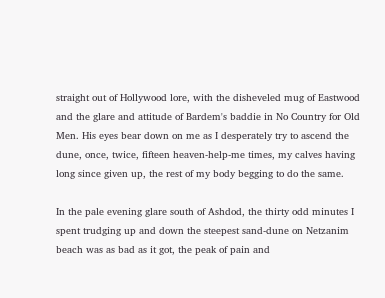straight out of Hollywood lore, with the disheveled mug of Eastwood and the glare and attitude of Bardem's baddie in No Country for Old Men. His eyes bear down on me as I desperately try to ascend the dune, once, twice, fifteen heaven-help-me times, my calves having long since given up, the rest of my body begging to do the same.

In the pale evening glare south of Ashdod, the thirty odd minutes I spent trudging up and down the steepest sand-dune on Netzanim beach was as bad as it got, the peak of pain and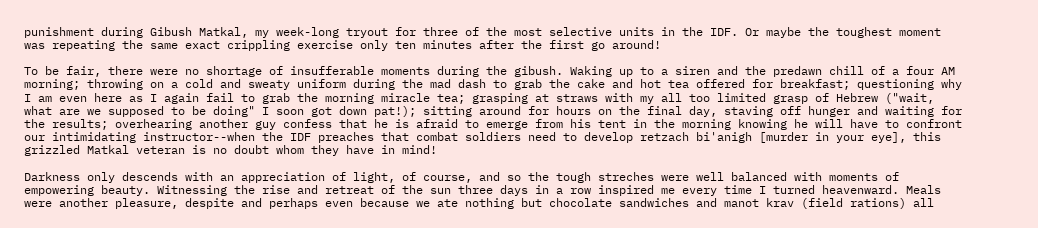punishment during Gibush Matkal, my week-long tryout for three of the most selective units in the IDF. Or maybe the toughest moment was repeating the same exact crippling exercise only ten minutes after the first go around!

To be fair, there were no shortage of insufferable moments during the gibush. Waking up to a siren and the predawn chill of a four AM morning; throwing on a cold and sweaty uniform during the mad dash to grab the cake and hot tea offered for breakfast; questioning why I am even here as I again fail to grab the morning miracle tea; grasping at straws with my all too limited grasp of Hebrew ("wait, what are we supposed to be doing" I soon got down pat!); sitting around for hours on the final day, staving off hunger and waiting for the results; overhearing another guy confess that he is afraid to emerge from his tent in the morning knowing he will have to confront our intimidating instructor--when the IDF preaches that combat soldiers need to develop retzach bi'anigh [murder in your eye], this grizzled Matkal veteran is no doubt whom they have in mind!

Darkness only descends with an appreciation of light, of course, and so the tough streches were well balanced with moments of empowering beauty. Witnessing the rise and retreat of the sun three days in a row inspired me every time I turned heavenward. Meals were another pleasure, despite and perhaps even because we ate nothing but chocolate sandwiches and manot krav (field rations) all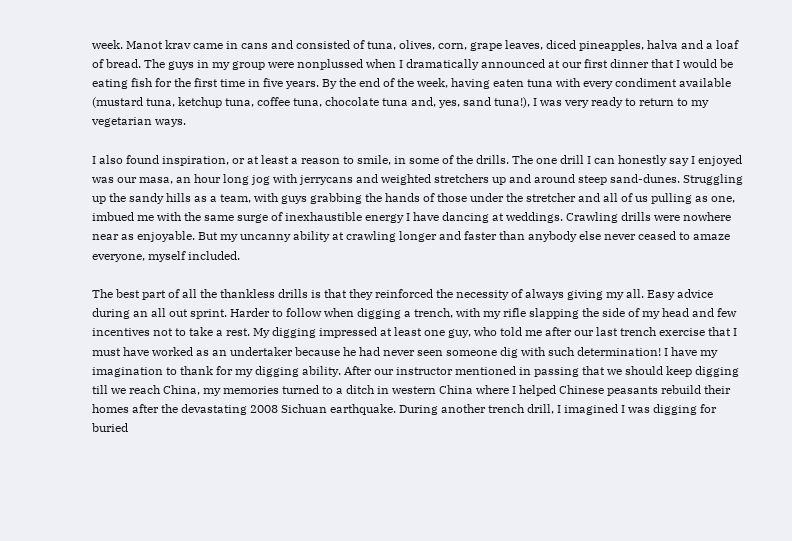week. Manot krav came in cans and consisted of tuna, olives, corn, grape leaves, diced pineapples, halva and a loaf of bread. The guys in my group were nonplussed when I dramatically announced at our first dinner that I would be eating fish for the first time in five years. By the end of the week, having eaten tuna with every condiment available (mustard tuna, ketchup tuna, coffee tuna, chocolate tuna and, yes, sand tuna!), I was very ready to return to my vegetarian ways.

I also found inspiration, or at least a reason to smile, in some of the drills. The one drill I can honestly say I enjoyed was our masa, an hour long jog with jerrycans and weighted stretchers up and around steep sand-dunes. Struggling up the sandy hills as a team, with guys grabbing the hands of those under the stretcher and all of us pulling as one, imbued me with the same surge of inexhaustible energy I have dancing at weddings. Crawling drills were nowhere near as enjoyable. But my uncanny ability at crawling longer and faster than anybody else never ceased to amaze everyone, myself included.

The best part of all the thankless drills is that they reinforced the necessity of always giving my all. Easy advice during an all out sprint. Harder to follow when digging a trench, with my rifle slapping the side of my head and few incentives not to take a rest. My digging impressed at least one guy, who told me after our last trench exercise that I must have worked as an undertaker because he had never seen someone dig with such determination! I have my imagination to thank for my digging ability. After our instructor mentioned in passing that we should keep digging till we reach China, my memories turned to a ditch in western China where I helped Chinese peasants rebuild their homes after the devastating 2008 Sichuan earthquake. During another trench drill, I imagined I was digging for buried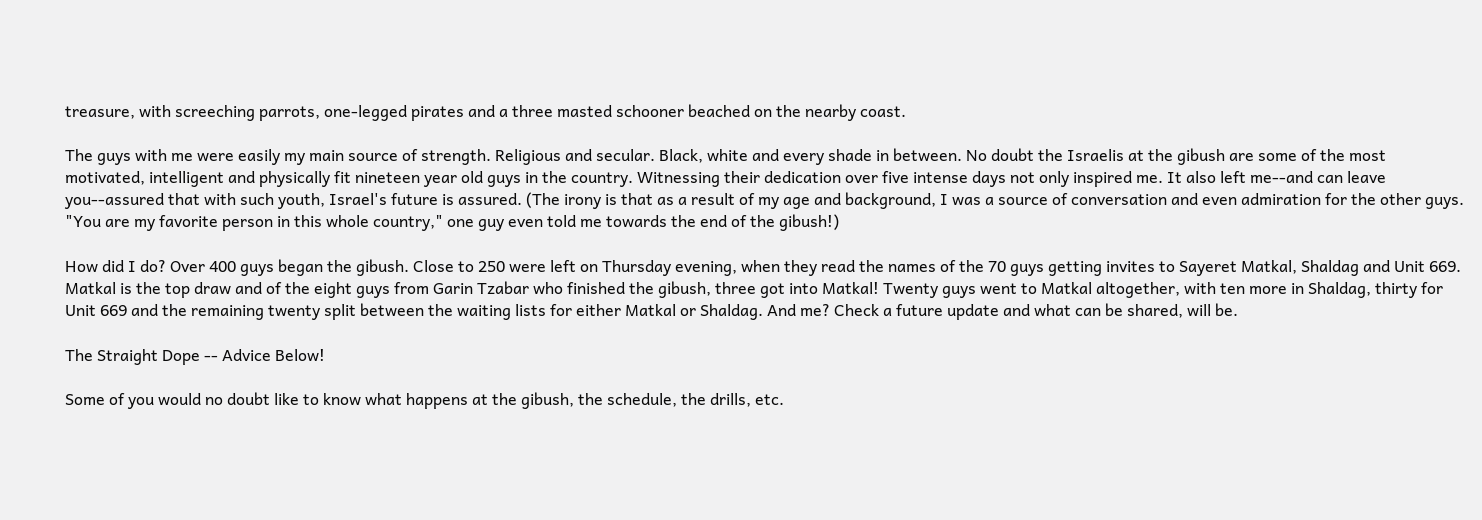treasure, with screeching parrots, one-legged pirates and a three masted schooner beached on the nearby coast.

The guys with me were easily my main source of strength. Religious and secular. Black, white and every shade in between. No doubt the Israelis at the gibush are some of the most motivated, intelligent and physically fit nineteen year old guys in the country. Witnessing their dedication over five intense days not only inspired me. It also left me--and can leave you--assured that with such youth, Israel's future is assured. (The irony is that as a result of my age and background, I was a source of conversation and even admiration for the other guys. "You are my favorite person in this whole country," one guy even told me towards the end of the gibush!)

How did I do? Over 400 guys began the gibush. Close to 250 were left on Thursday evening, when they read the names of the 70 guys getting invites to Sayeret Matkal, Shaldag and Unit 669. Matkal is the top draw and of the eight guys from Garin Tzabar who finished the gibush, three got into Matkal! Twenty guys went to Matkal altogether, with ten more in Shaldag, thirty for Unit 669 and the remaining twenty split between the waiting lists for either Matkal or Shaldag. And me? Check a future update and what can be shared, will be.

The Straight Dope -- Advice Below!

Some of you would no doubt like to know what happens at the gibush, the schedule, the drills, etc.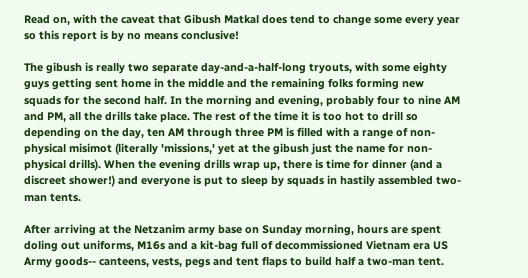Read on, with the caveat that Gibush Matkal does tend to change some every year so this report is by no means conclusive!

The gibush is really two separate day-and-a-half-long tryouts, with some eighty guys getting sent home in the middle and the remaining folks forming new squads for the second half. In the morning and evening, probably four to nine AM and PM, all the drills take place. The rest of the time it is too hot to drill so depending on the day, ten AM through three PM is filled with a range of non-physical misimot (literally 'missions,' yet at the gibush just the name for non-physical drills). When the evening drills wrap up, there is time for dinner (and a discreet shower!) and everyone is put to sleep by squads in hastily assembled two-man tents.

After arriving at the Netzanim army base on Sunday morning, hours are spent doling out uniforms, M16s and a kit-bag full of decommissioned Vietnam era US Army goods-- canteens, vests, pegs and tent flaps to build half a two-man tent.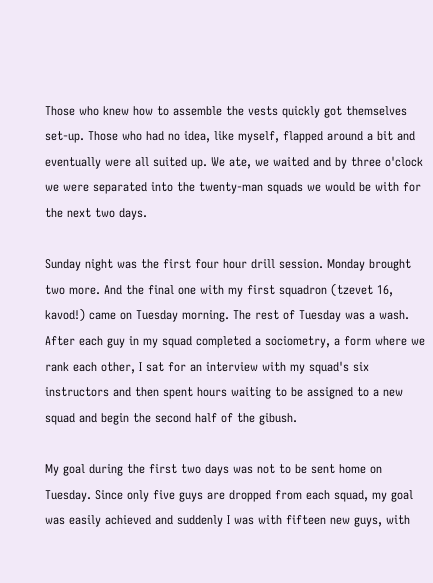Those who knew how to assemble the vests quickly got themselves set-up. Those who had no idea, like myself, flapped around a bit and eventually were all suited up. We ate, we waited and by three o'clock we were separated into the twenty-man squads we would be with for the next two days.

Sunday night was the first four hour drill session. Monday brought two more. And the final one with my first squadron (tzevet 16, kavod!) came on Tuesday morning. The rest of Tuesday was a wash. After each guy in my squad completed a sociometry, a form where we rank each other, I sat for an interview with my squad's six instructors and then spent hours waiting to be assigned to a new squad and begin the second half of the gibush.

My goal during the first two days was not to be sent home on Tuesday. Since only five guys are dropped from each squad, my goal was easily achieved and suddenly I was with fifteen new guys, with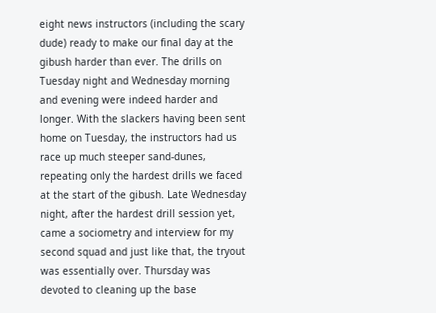eight news instructors (including the scary dude) ready to make our final day at the gibush harder than ever. The drills on Tuesday night and Wednesday morning and evening were indeed harder and longer. With the slackers having been sent home on Tuesday, the instructors had us race up much steeper sand-dunes, repeating only the hardest drills we faced at the start of the gibush. Late Wednesday night, after the hardest drill session yet, came a sociometry and interview for my second squad and just like that, the tryout was essentially over. Thursday was devoted to cleaning up the base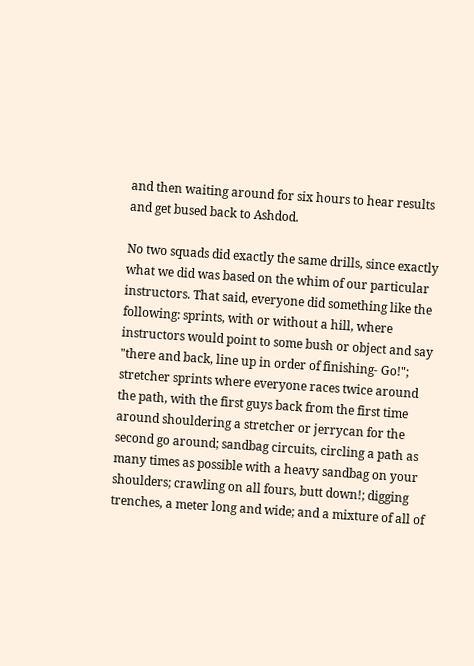and then waiting around for six hours to hear results and get bused back to Ashdod.

No two squads did exactly the same drills, since exactly what we did was based on the whim of our particular instructors. That said, everyone did something like the following: sprints, with or without a hill, where instructors would point to some bush or object and say "there and back, line up in order of finishing- Go!"; stretcher sprints where everyone races twice around the path, with the first guys back from the first time around shouldering a stretcher or jerrycan for the second go around; sandbag circuits, circling a path as many times as possible with a heavy sandbag on your shoulders; crawling on all fours, butt down!; digging trenches, a meter long and wide; and a mixture of all of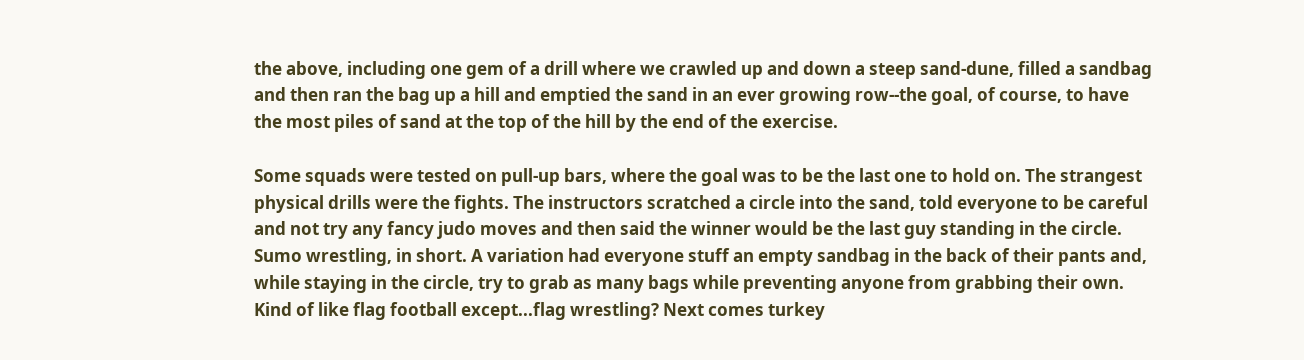the above, including one gem of a drill where we crawled up and down a steep sand-dune, filled a sandbag and then ran the bag up a hill and emptied the sand in an ever growing row--the goal, of course, to have the most piles of sand at the top of the hill by the end of the exercise.

Some squads were tested on pull-up bars, where the goal was to be the last one to hold on. The strangest physical drills were the fights. The instructors scratched a circle into the sand, told everyone to be careful and not try any fancy judo moves and then said the winner would be the last guy standing in the circle. Sumo wrestling, in short. A variation had everyone stuff an empty sandbag in the back of their pants and, while staying in the circle, try to grab as many bags while preventing anyone from grabbing their own. Kind of like flag football except...flag wrestling? Next comes turkey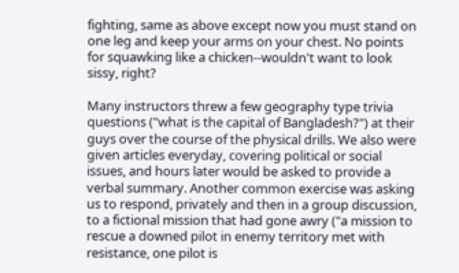fighting, same as above except now you must stand on one leg and keep your arms on your chest. No points for squawking like a chicken--wouldn't want to look sissy, right?

Many instructors threw a few geography type trivia questions ("what is the capital of Bangladesh?") at their guys over the course of the physical drills. We also were given articles everyday, covering political or social issues, and hours later would be asked to provide a verbal summary. Another common exercise was asking us to respond, privately and then in a group discussion, to a fictional mission that had gone awry ("a mission to rescue a downed pilot in enemy territory met with resistance, one pilot is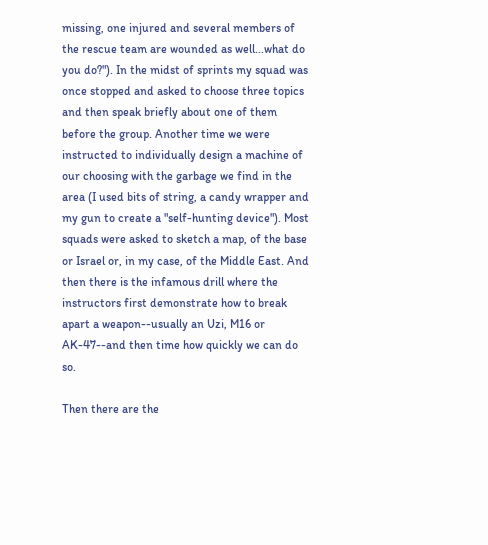missing, one injured and several members of the rescue team are wounded as well...what do you do?"). In the midst of sprints my squad was once stopped and asked to choose three topics and then speak briefly about one of them before the group. Another time we were instructed to individually design a machine of our choosing with the garbage we find in the area (I used bits of string, a candy wrapper and my gun to create a "self-hunting device"). Most squads were asked to sketch a map, of the base or Israel or, in my case, of the Middle East. And then there is the infamous drill where the instructors first demonstrate how to break apart a weapon--usually an Uzi, M16 or AK-47--and then time how quickly we can do so.

Then there are the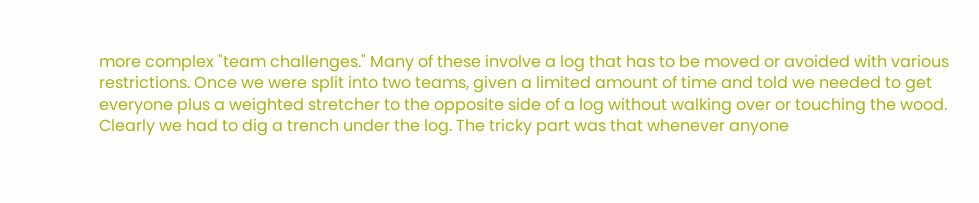more complex "team challenges." Many of these involve a log that has to be moved or avoided with various restrictions. Once we were split into two teams, given a limited amount of time and told we needed to get everyone plus a weighted stretcher to the opposite side of a log without walking over or touching the wood. Clearly we had to dig a trench under the log. The tricky part was that whenever anyone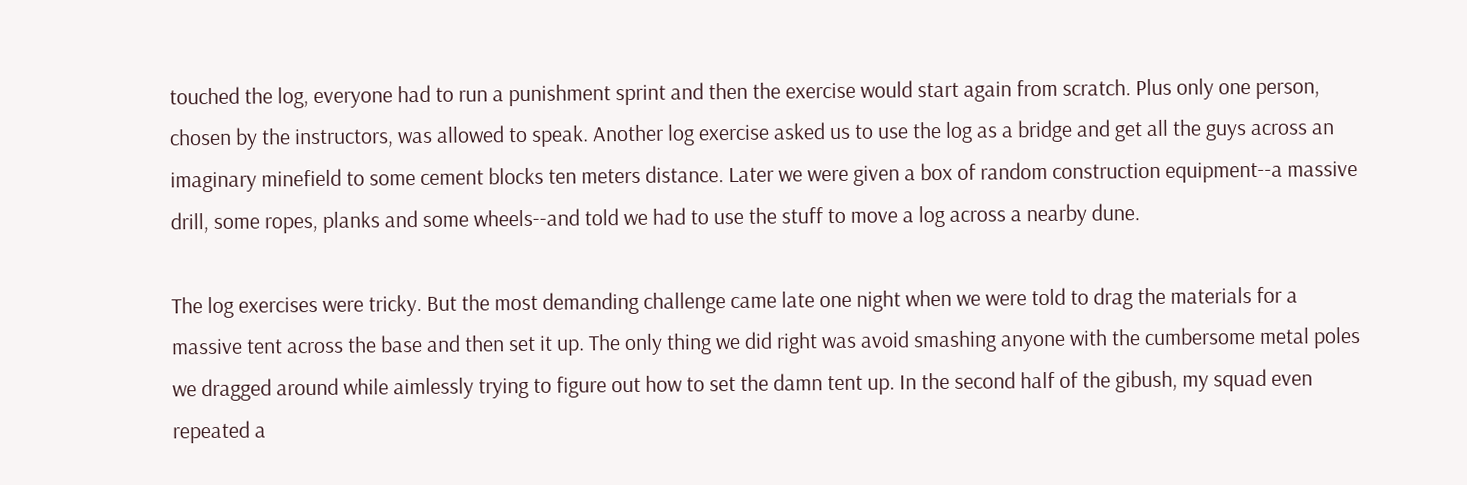touched the log, everyone had to run a punishment sprint and then the exercise would start again from scratch. Plus only one person, chosen by the instructors, was allowed to speak. Another log exercise asked us to use the log as a bridge and get all the guys across an imaginary minefield to some cement blocks ten meters distance. Later we were given a box of random construction equipment--a massive drill, some ropes, planks and some wheels--and told we had to use the stuff to move a log across a nearby dune.

The log exercises were tricky. But the most demanding challenge came late one night when we were told to drag the materials for a massive tent across the base and then set it up. The only thing we did right was avoid smashing anyone with the cumbersome metal poles we dragged around while aimlessly trying to figure out how to set the damn tent up. In the second half of the gibush, my squad even repeated a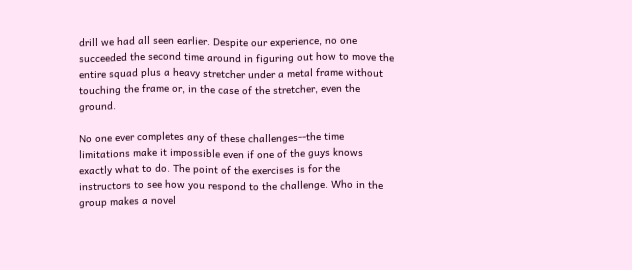drill we had all seen earlier. Despite our experience, no one succeeded the second time around in figuring out how to move the entire squad plus a heavy stretcher under a metal frame without touching the frame or, in the case of the stretcher, even the ground.

No one ever completes any of these challenges--the time limitations make it impossible even if one of the guys knows exactly what to do. The point of the exercises is for the instructors to see how you respond to the challenge. Who in the group makes a novel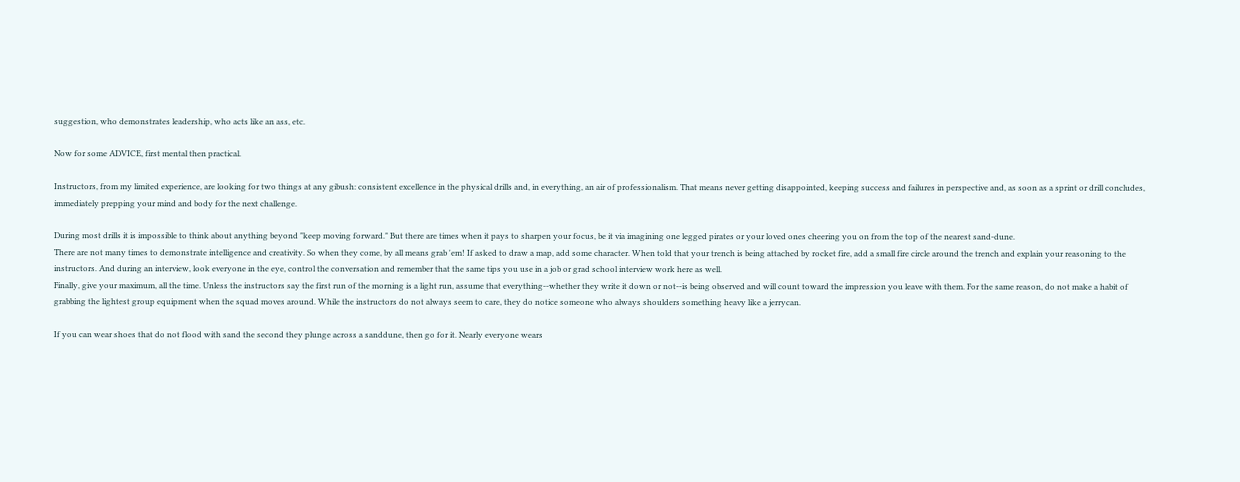suggestion, who demonstrates leadership, who acts like an ass, etc.

Now for some ADVICE, first mental then practical.

Instructors, from my limited experience, are looking for two things at any gibush: consistent excellence in the physical drills and, in everything, an air of professionalism. That means never getting disappointed, keeping success and failures in perspective and, as soon as a sprint or drill concludes, immediately prepping your mind and body for the next challenge.

During most drills it is impossible to think about anything beyond "keep moving forward." But there are times when it pays to sharpen your focus, be it via imagining one legged pirates or your loved ones cheering you on from the top of the nearest sand-dune.
There are not many times to demonstrate intelligence and creativity. So when they come, by all means grab 'em! If asked to draw a map, add some character. When told that your trench is being attached by rocket fire, add a small fire circle around the trench and explain your reasoning to the instructors. And during an interview, look everyone in the eye, control the conversation and remember that the same tips you use in a job or grad school interview work here as well.
Finally, give your maximum, all the time. Unless the instructors say the first run of the morning is a light run, assume that everything--whether they write it down or not--is being observed and will count toward the impression you leave with them. For the same reason, do not make a habit of grabbing the lightest group equipment when the squad moves around. While the instructors do not always seem to care, they do notice someone who always shoulders something heavy like a jerrycan.

If you can wear shoes that do not flood with sand the second they plunge across a sanddune, then go for it. Nearly everyone wears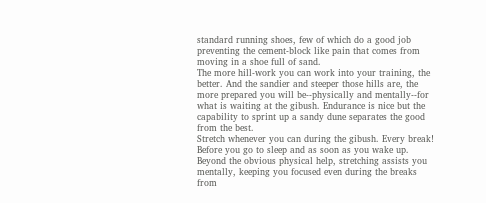standard running shoes, few of which do a good job preventing the cement-block like pain that comes from moving in a shoe full of sand.
The more hill-work you can work into your training, the better. And the sandier and steeper those hills are, the more prepared you will be--physically and mentally--for what is waiting at the gibush. Endurance is nice but the capability to sprint up a sandy dune separates the good from the best.
Stretch whenever you can during the gibush. Every break! Before you go to sleep and as soon as you wake up. Beyond the obvious physical help, stretching assists you mentally, keeping you focused even during the breaks from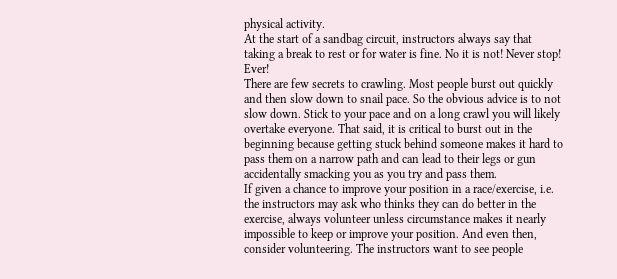physical activity.
At the start of a sandbag circuit, instructors always say that taking a break to rest or for water is fine. No it is not! Never stop! Ever!
There are few secrets to crawling. Most people burst out quickly and then slow down to snail pace. So the obvious advice is to not slow down. Stick to your pace and on a long crawl you will likely overtake everyone. That said, it is critical to burst out in the beginning because getting stuck behind someone makes it hard to pass them on a narrow path and can lead to their legs or gun accidentally smacking you as you try and pass them.
If given a chance to improve your position in a race/exercise, i.e. the instructors may ask who thinks they can do better in the exercise, always volunteer unless circumstance makes it nearly impossible to keep or improve your position. And even then, consider volunteering. The instructors want to see people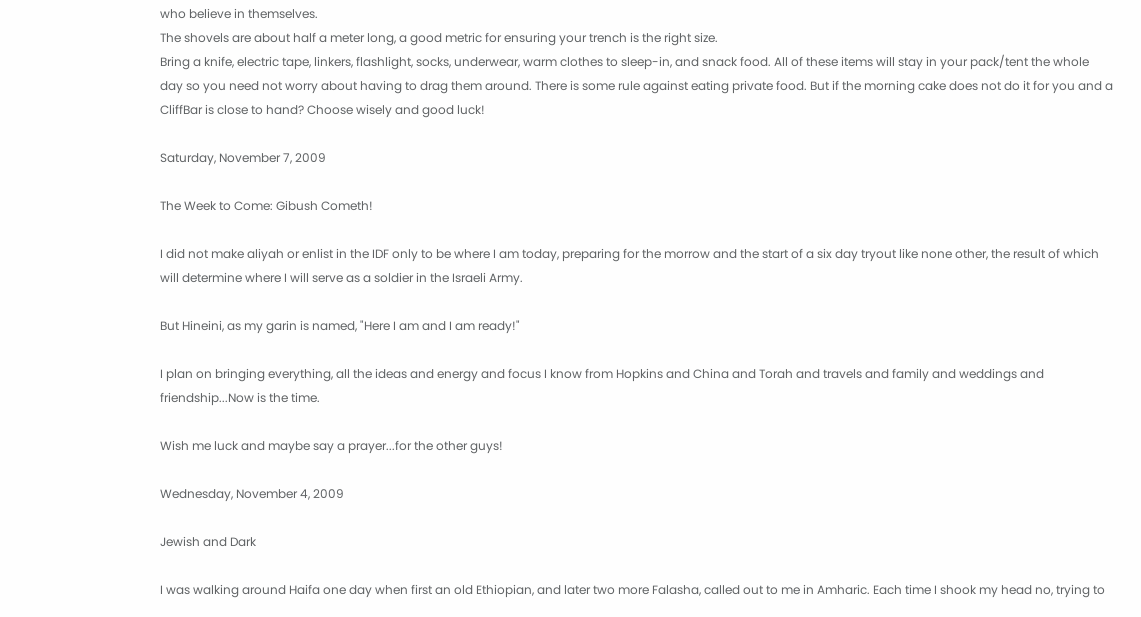who believe in themselves.
The shovels are about half a meter long, a good metric for ensuring your trench is the right size.
Bring a knife, electric tape, linkers, flashlight, socks, underwear, warm clothes to sleep-in, and snack food. All of these items will stay in your pack/tent the whole day so you need not worry about having to drag them around. There is some rule against eating private food. But if the morning cake does not do it for you and a CliffBar is close to hand? Choose wisely and good luck!

Saturday, November 7, 2009

The Week to Come: Gibush Cometh!

I did not make aliyah or enlist in the IDF only to be where I am today, preparing for the morrow and the start of a six day tryout like none other, the result of which will determine where I will serve as a soldier in the Israeli Army.

But Hineini, as my garin is named, "Here I am and I am ready!"

I plan on bringing everything, all the ideas and energy and focus I know from Hopkins and China and Torah and travels and family and weddings and friendship...Now is the time.

Wish me luck and maybe say a prayer...for the other guys!

Wednesday, November 4, 2009

Jewish and Dark

I was walking around Haifa one day when first an old Ethiopian, and later two more Falasha, called out to me in Amharic. Each time I shook my head no, trying to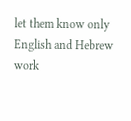let them know only English and Hebrew work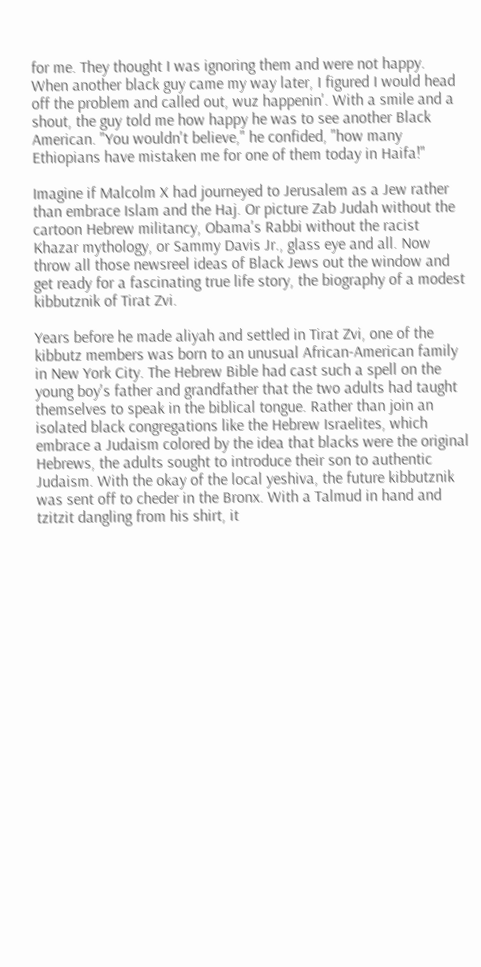for me. They thought I was ignoring them and were not happy. When another black guy came my way later, I figured I would head off the problem and called out, wuz happenin'. With a smile and a shout, the guy told me how happy he was to see another Black American. "You wouldn't believe," he confided, "how many Ethiopians have mistaken me for one of them today in Haifa!"

Imagine if Malcolm X had journeyed to Jerusalem as a Jew rather than embrace Islam and the Haj. Or picture Zab Judah without the cartoon Hebrew militancy, Obama's Rabbi without the racist Khazar mythology, or Sammy Davis Jr., glass eye and all. Now throw all those newsreel ideas of Black Jews out the window and get ready for a fascinating true life story, the biography of a modest kibbutznik of Tirat Zvi.

Years before he made aliyah and settled in Tirat Zvi, one of the kibbutz members was born to an unusual African-American family in New York City. The Hebrew Bible had cast such a spell on the young boy's father and grandfather that the two adults had taught themselves to speak in the biblical tongue. Rather than join an isolated black congregations like the Hebrew Israelites, which embrace a Judaism colored by the idea that blacks were the original Hebrews, the adults sought to introduce their son to authentic Judaism. With the okay of the local yeshiva, the future kibbutznik was sent off to cheder in the Bronx. With a Talmud in hand and tzitzit dangling from his shirt, it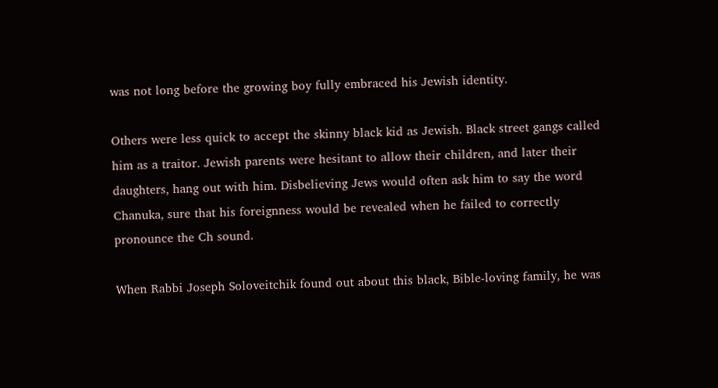was not long before the growing boy fully embraced his Jewish identity.

Others were less quick to accept the skinny black kid as Jewish. Black street gangs called him as a traitor. Jewish parents were hesitant to allow their children, and later their daughters, hang out with him. Disbelieving Jews would often ask him to say the word Chanuka, sure that his foreignness would be revealed when he failed to correctly pronounce the Ch sound.

When Rabbi Joseph Soloveitchik found out about this black, Bible-loving family, he was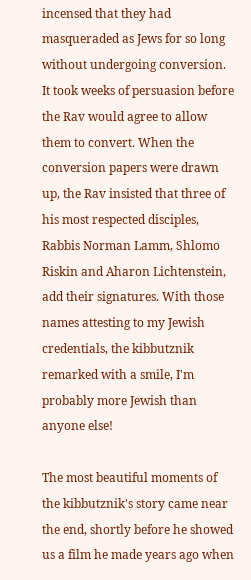incensed that they had masqueraded as Jews for so long without undergoing conversion. It took weeks of persuasion before the Rav would agree to allow them to convert. When the conversion papers were drawn up, the Rav insisted that three of his most respected disciples, Rabbis Norman Lamm, Shlomo Riskin and Aharon Lichtenstein, add their signatures. With those names attesting to my Jewish credentials, the kibbutznik remarked with a smile, I'm probably more Jewish than anyone else!

The most beautiful moments of the kibbutznik's story came near the end, shortly before he showed us a film he made years ago when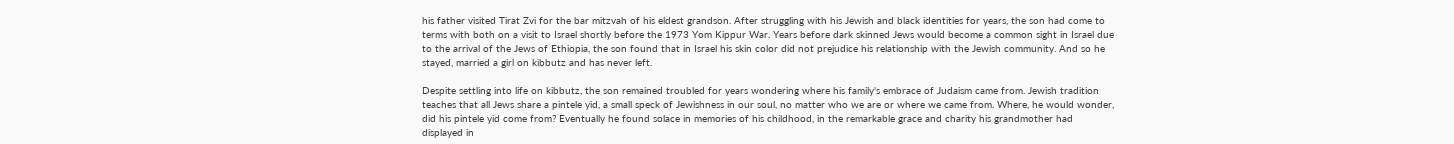his father visited Tirat Zvi for the bar mitzvah of his eldest grandson. After struggling with his Jewish and black identities for years, the son had come to terms with both on a visit to Israel shortly before the 1973 Yom Kippur War. Years before dark skinned Jews would become a common sight in Israel due to the arrival of the Jews of Ethiopia, the son found that in Israel his skin color did not prejudice his relationship with the Jewish community. And so he stayed, married a girl on kibbutz and has never left.

Despite settling into life on kibbutz, the son remained troubled for years wondering where his family's embrace of Judaism came from. Jewish tradition teaches that all Jews share a pintele yid, a small speck of Jewishness in our soul, no matter who we are or where we came from. Where, he would wonder, did his pintele yid come from? Eventually he found solace in memories of his childhood, in the remarkable grace and charity his grandmother had displayed in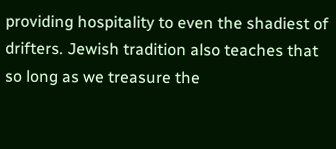providing hospitality to even the shadiest of drifters. Jewish tradition also teaches that so long as we treasure the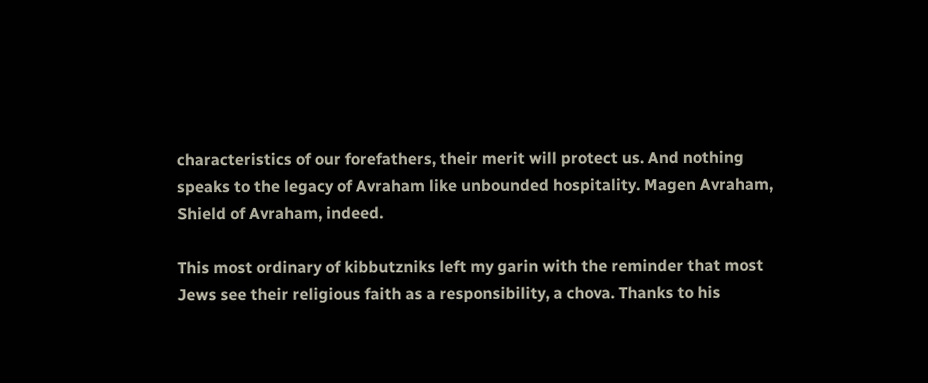characteristics of our forefathers, their merit will protect us. And nothing speaks to the legacy of Avraham like unbounded hospitality. Magen Avraham, Shield of Avraham, indeed.

This most ordinary of kibbutzniks left my garin with the reminder that most Jews see their religious faith as a responsibility, a chova. Thanks to his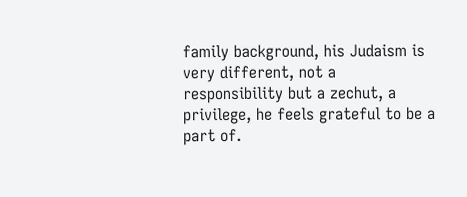family background, his Judaism is very different, not a responsibility but a zechut, a privilege, he feels grateful to be a part of.